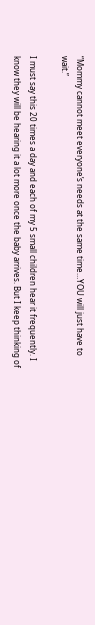“Mommy cannot meet everyone’s needs at the same time…YOU will just have to wait.”

I must say this 20 times a day and each of my 5 small children hear it frequently. I know they will be hearing it a lot more once the baby arrives. But I keep thinking of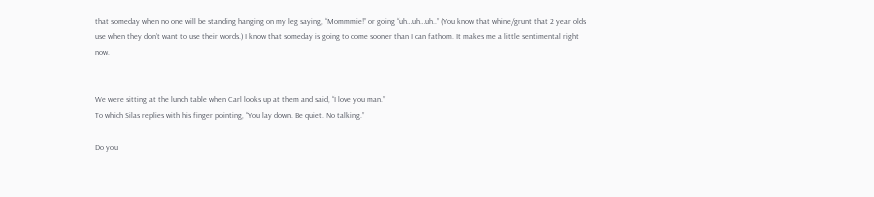that someday when no one will be standing hanging on my leg saying, “Mommmie!” or going “uh…uh…uh..” (You know that whine/grunt that 2 year olds use when they don’t want to use their words.) I know that someday is going to come sooner than I can fathom. It makes me a little sentimental right now.


We were sitting at the lunch table when Carl looks up at them and said, “I love you man.”
To which Silas replies with his finger pointing, “You lay down. Be quiet. No talking.”

Do you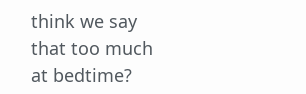think we say that too much at bedtime?